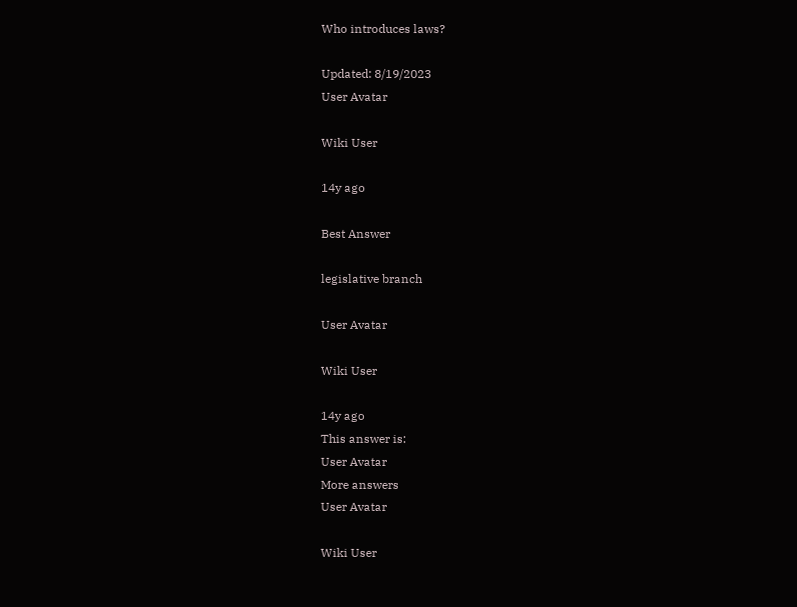Who introduces laws?

Updated: 8/19/2023
User Avatar

Wiki User

14y ago

Best Answer

legislative branch

User Avatar

Wiki User

14y ago
This answer is:
User Avatar
More answers
User Avatar

Wiki User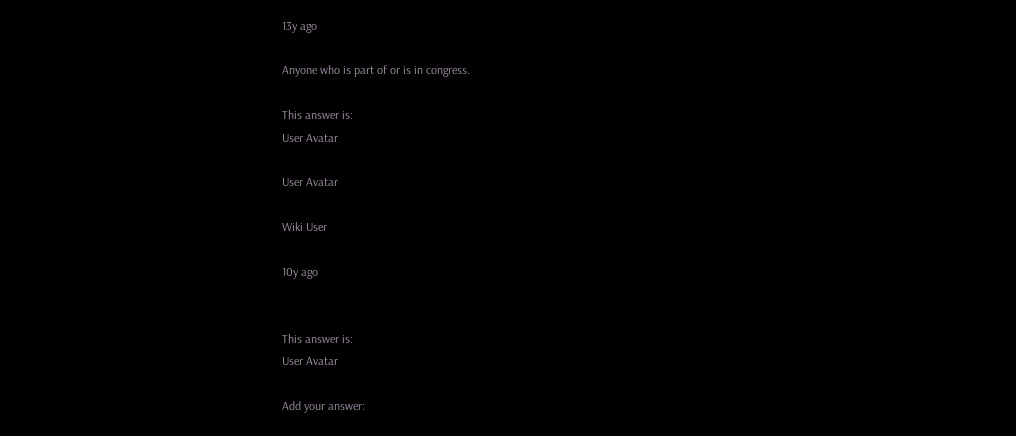13y ago

Anyone who is part of or is in congress.

This answer is:
User Avatar

User Avatar

Wiki User

10y ago


This answer is:
User Avatar

Add your answer: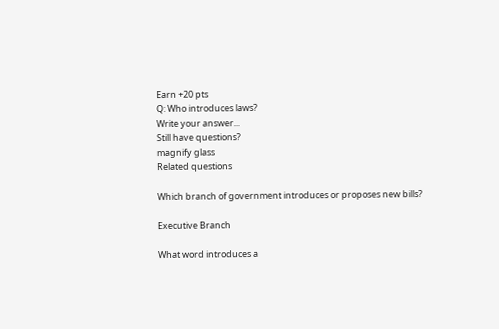Earn +20 pts
Q: Who introduces laws?
Write your answer...
Still have questions?
magnify glass
Related questions

Which branch of government introduces or proposes new bills?

Executive Branch

What word introduces a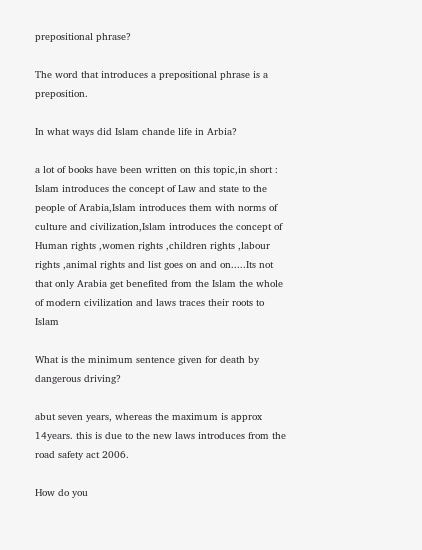prepositional phrase?

The word that introduces a prepositional phrase is a preposition.

In what ways did Islam chande life in Arbia?

a lot of books have been written on this topic,in short : Islam introduces the concept of Law and state to the people of Arabia,Islam introduces them with norms of culture and civilization,Islam introduces the concept of Human rights ,women rights ,children rights ,labour rights ,animal rights and list goes on and on.....Its not that only Arabia get benefited from the Islam the whole of modern civilization and laws traces their roots to Islam

What is the minimum sentence given for death by dangerous driving?

abut seven years, whereas the maximum is approx 14years. this is due to the new laws introduces from the road safety act 2006.

How do you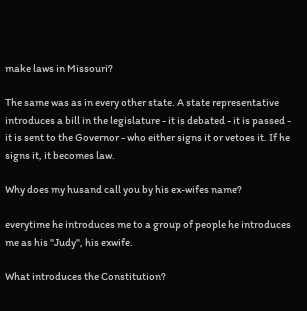make laws in Missouri?

The same was as in every other state. A state representative introduces a bill in the legislature - it is debated - it is passed - it is sent to the Governor - who either signs it or vetoes it. If he signs it, it becomes law.

Why does my husand call you by his ex-wifes name?

everytime he introduces me to a group of people he introduces me as his "Judy", his exwife.

What introduces the Constitution?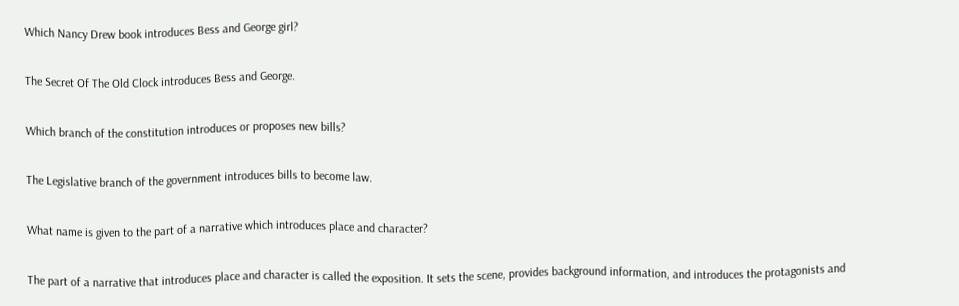Which Nancy Drew book introduces Bess and George girl?

The Secret Of The Old Clock introduces Bess and George.

Which branch of the constitution introduces or proposes new bills?

The Legislative branch of the government introduces bills to become law.

What name is given to the part of a narrative which introduces place and character?

The part of a narrative that introduces place and character is called the exposition. It sets the scene, provides background information, and introduces the protagonists and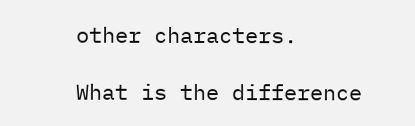other characters.

What is the difference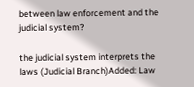between law enforcement and the judicial system?

the judicial system interprets the laws (Judicial Branch)Added: Law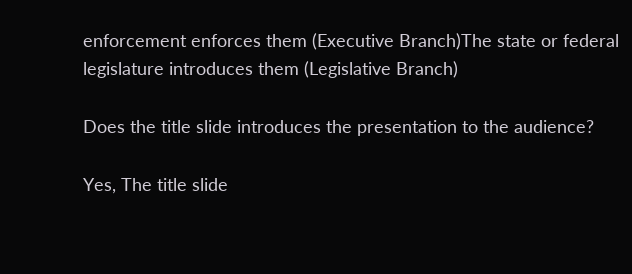enforcement enforces them (Executive Branch)The state or federal legislature introduces them (Legislative Branch)

Does the title slide introduces the presentation to the audience?

Yes, The title slide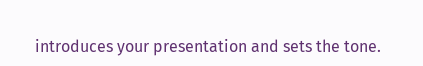introduces your presentation and sets the tone.